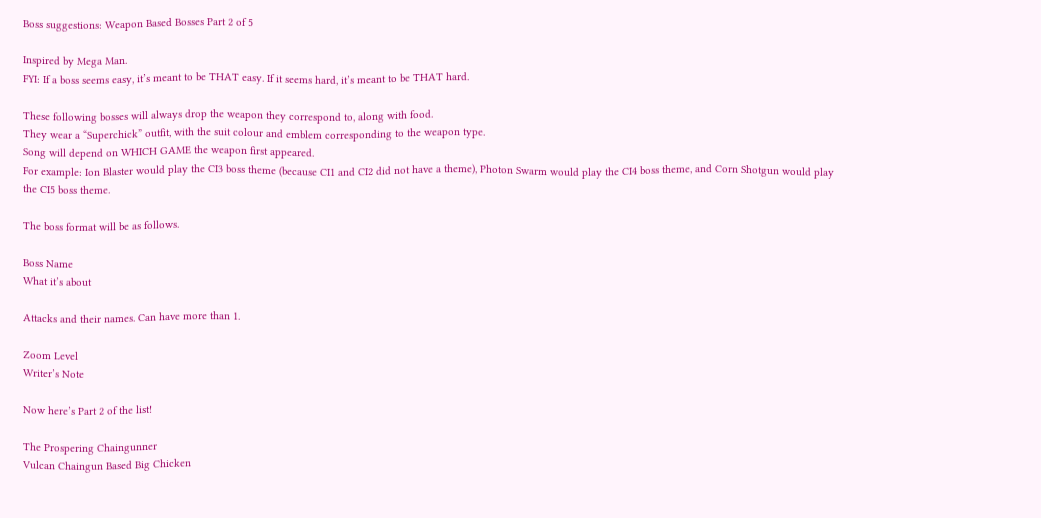Boss suggestions: Weapon Based Bosses Part 2 of 5

Inspired by Mega Man.
FYI: If a boss seems easy, it’s meant to be THAT easy. If it seems hard, it’s meant to be THAT hard.

These following bosses will always drop the weapon they correspond to, along with food.
They wear a “Superchick” outfit, with the suit colour and emblem corresponding to the weapon type.
Song will depend on WHICH GAME the weapon first appeared.
For example: Ion Blaster would play the CI3 boss theme (because CI1 and CI2 did not have a theme), Photon Swarm would play the CI4 boss theme, and Corn Shotgun would play the CI5 boss theme.

The boss format will be as follows.

Boss Name
What it’s about

Attacks and their names. Can have more than 1.

Zoom Level
Writer’s Note

Now here’s Part 2 of the list!

The Prospering Chaingunner
Vulcan Chaingun Based Big Chicken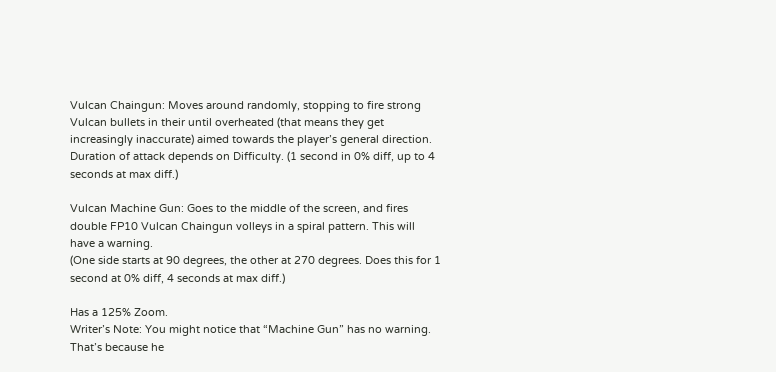Vulcan Chaingun: Moves around randomly, stopping to fire strong Vulcan bullets in their until overheated (that means they get increasingly inaccurate) aimed towards the player’s general direction.
Duration of attack depends on Difficulty. (1 second in 0% diff, up to 4 seconds at max diff.)

Vulcan Machine Gun: Goes to the middle of the screen, and fires double FP10 Vulcan Chaingun volleys in a spiral pattern. This will have a warning.
(One side starts at 90 degrees, the other at 270 degrees. Does this for 1 second at 0% diff, 4 seconds at max diff.)

Has a 125% Zoom.
Writer’s Note: You might notice that “Machine Gun” has no warning. That’s because he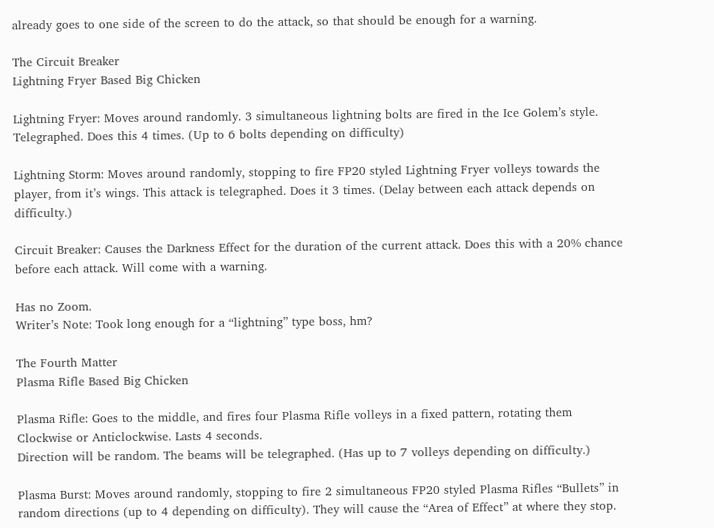already goes to one side of the screen to do the attack, so that should be enough for a warning.

The Circuit Breaker
Lightning Fryer Based Big Chicken

Lightning Fryer: Moves around randomly. 3 simultaneous lightning bolts are fired in the Ice Golem’s style. Telegraphed. Does this 4 times. (Up to 6 bolts depending on difficulty)

Lightning Storm: Moves around randomly, stopping to fire FP20 styled Lightning Fryer volleys towards the player, from it’s wings. This attack is telegraphed. Does it 3 times. (Delay between each attack depends on difficulty.)

Circuit Breaker: Causes the Darkness Effect for the duration of the current attack. Does this with a 20% chance before each attack. Will come with a warning.

Has no Zoom.
Writer’s Note: Took long enough for a “lightning” type boss, hm?

The Fourth Matter
Plasma Rifle Based Big Chicken

Plasma Rifle: Goes to the middle, and fires four Plasma Rifle volleys in a fixed pattern, rotating them Clockwise or Anticlockwise. Lasts 4 seconds.
Direction will be random. The beams will be telegraphed. (Has up to 7 volleys depending on difficulty.)

Plasma Burst: Moves around randomly, stopping to fire 2 simultaneous FP20 styled Plasma Rifles “Bullets” in random directions (up to 4 depending on difficulty). They will cause the “Area of Effect” at where they stop.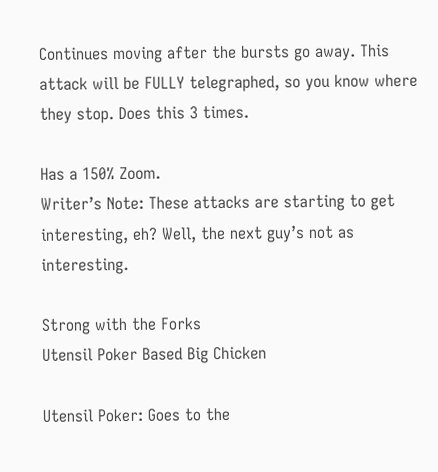Continues moving after the bursts go away. This attack will be FULLY telegraphed, so you know where they stop. Does this 3 times.

Has a 150% Zoom.
Writer’s Note: These attacks are starting to get interesting, eh? Well, the next guy’s not as interesting.

Strong with the Forks
Utensil Poker Based Big Chicken

Utensil Poker: Goes to the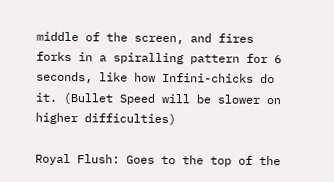middle of the screen, and fires forks in a spiralling pattern for 6 seconds, like how Infini-chicks do it. (Bullet Speed will be slower on higher difficulties)

Royal Flush: Goes to the top of the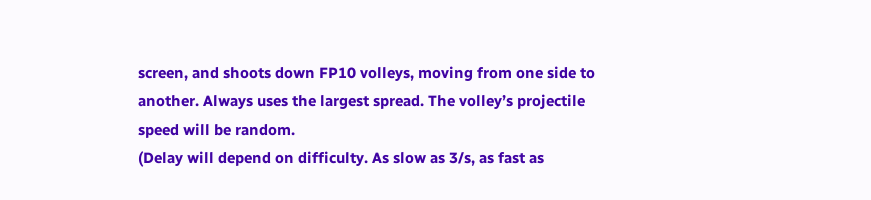screen, and shoots down FP10 volleys, moving from one side to another. Always uses the largest spread. The volley’s projectile speed will be random.
(Delay will depend on difficulty. As slow as 3/s, as fast as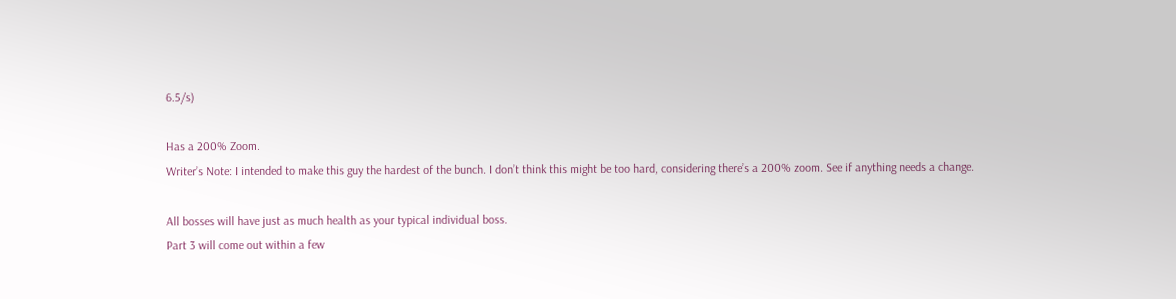6.5/s)

Has a 200% Zoom.
Writer’s Note: I intended to make this guy the hardest of the bunch. I don’t think this might be too hard, considering there’s a 200% zoom. See if anything needs a change.

All bosses will have just as much health as your typical individual boss.
Part 3 will come out within a few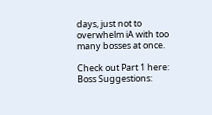days, just not to overwhelm iA with too many bosses at once.

Check out Part 1 here: Boss Suggestions: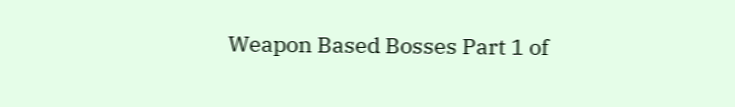Weapon Based Bosses Part 1 of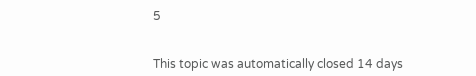5


This topic was automatically closed 14 days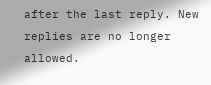after the last reply. New replies are no longer allowed.